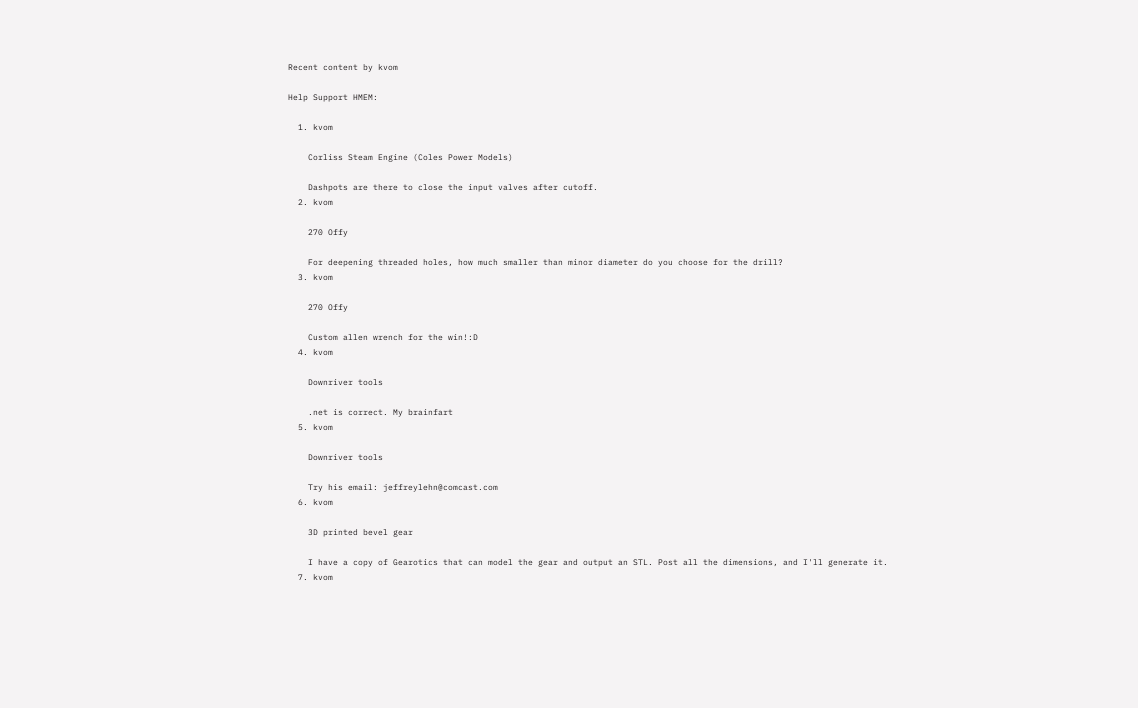Recent content by kvom

Help Support HMEM:

  1. kvom

    Corliss Steam Engine (Coles Power Models)

    Dashpots are there to close the input valves after cutoff.
  2. kvom

    270 Offy

    For deepening threaded holes, how much smaller than minor diameter do you choose for the drill?
  3. kvom

    270 Offy

    Custom allen wrench for the win!:D
  4. kvom

    Downriver tools

    .net is correct. My brainfart
  5. kvom

    Downriver tools

    Try his email: jeffreylehn@comcast.com
  6. kvom

    3D printed bevel gear

    I have a copy of Gearotics that can model the gear and output an STL. Post all the dimensions, and I'll generate it.
  7. kvom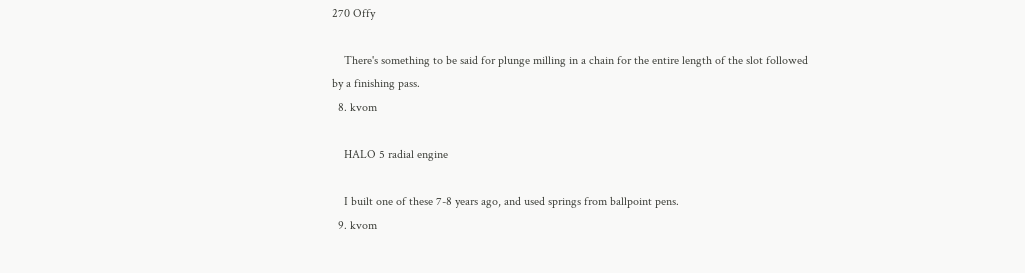270 Offy

    There's something to be said for plunge milling in a chain for the entire length of the slot followed by a finishing pass.
  8. kvom

    HALO 5 radial engine

    I built one of these 7-8 years ago, and used springs from ballpoint pens.
  9. kvom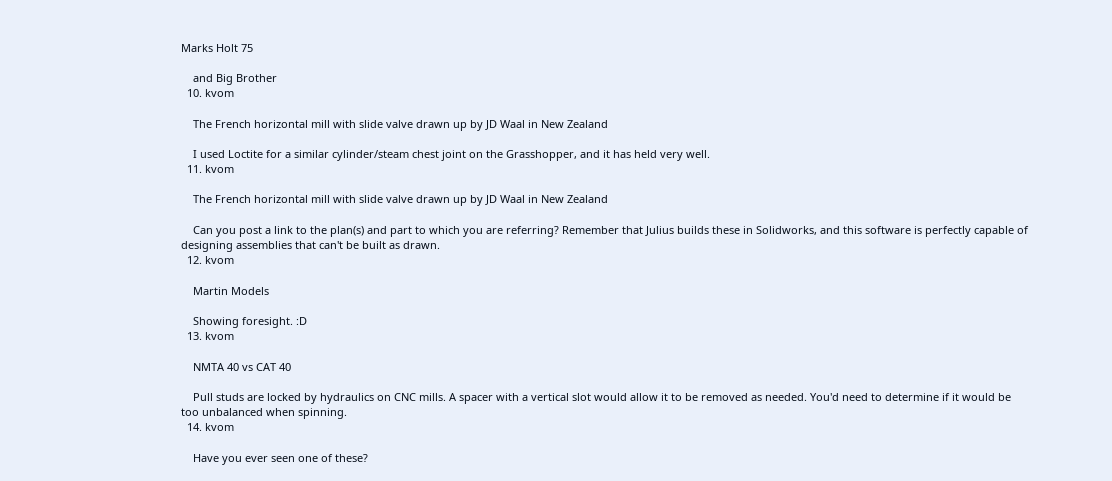Marks Holt 75

    and Big Brother
  10. kvom

    The French horizontal mill with slide valve drawn up by JD Waal in New Zealand

    I used Loctite for a similar cylinder/steam chest joint on the Grasshopper, and it has held very well.
  11. kvom

    The French horizontal mill with slide valve drawn up by JD Waal in New Zealand

    Can you post a link to the plan(s) and part to which you are referring? Remember that Julius builds these in Solidworks, and this software is perfectly capable of designing assemblies that can't be built as drawn.
  12. kvom

    Martin Models

    Showing foresight. :D
  13. kvom

    NMTA 40 vs CAT 40

    Pull studs are locked by hydraulics on CNC mills. A spacer with a vertical slot would allow it to be removed as needed. You'd need to determine if it would be too unbalanced when spinning.
  14. kvom

    Have you ever seen one of these?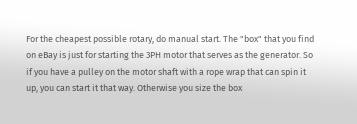For the cheapest possible rotary, do manual start. The "box" that you find on eBay is just for starting the 3PH motor that serves as the generator. So if you have a pulley on the motor shaft with a rope wrap that can spin it up, you can start it that way. Otherwise you size the box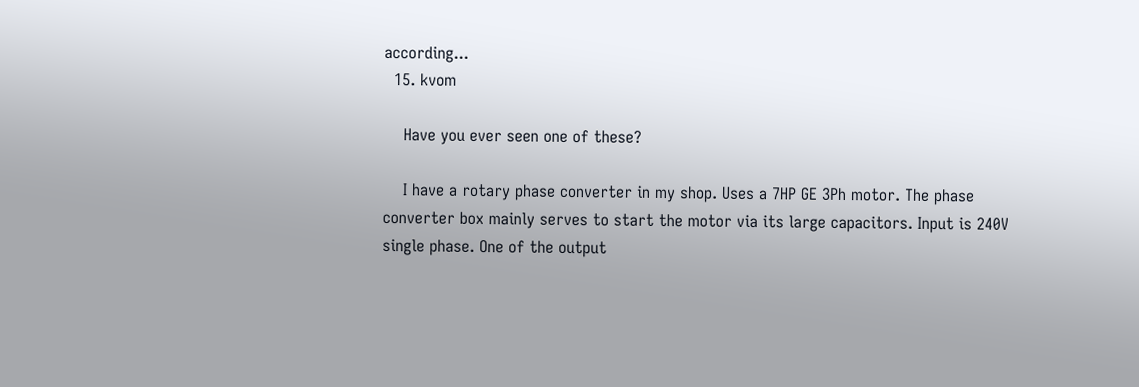according...
  15. kvom

    Have you ever seen one of these?

    I have a rotary phase converter in my shop. Uses a 7HP GE 3Ph motor. The phase converter box mainly serves to start the motor via its large capacitors. Input is 240V single phase. One of the output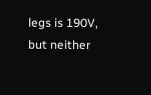legs is 190V, but neither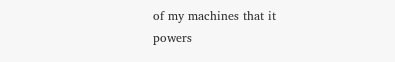of my machines that it powers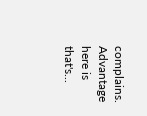complains. Advantage here is that's...